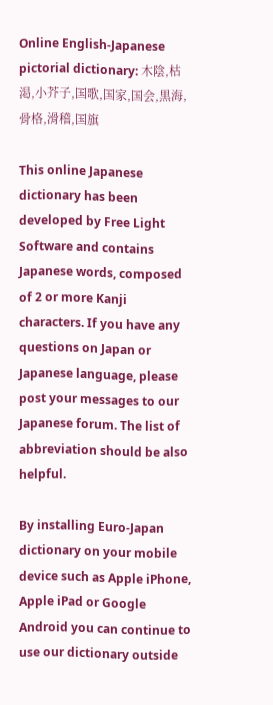Online English-Japanese pictorial dictionary: 木陰,枯渇,小芥子,国歌,国家,国会,黒海,骨格,滑稽,国旗

This online Japanese dictionary has been developed by Free Light Software and contains Japanese words, composed of 2 or more Kanji characters. If you have any questions on Japan or Japanese language, please post your messages to our Japanese forum. The list of abbreviation should be also helpful.

By installing Euro-Japan dictionary on your mobile device such as Apple iPhone, Apple iPad or Google Android you can continue to use our dictionary outside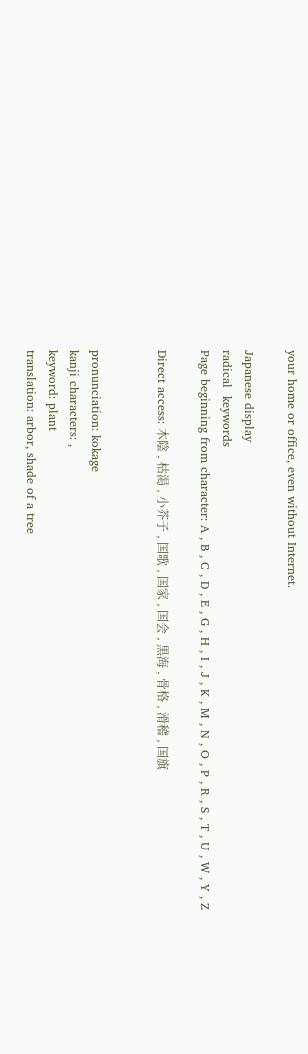your home or office, even without Internet.

Japanese display
radical  keywords
Page beginning from character: A , B , C , D , E , G , H , I , J , K , M , N , O , P , R , S , T , U , W , Y , Z

Direct access: 木陰 , 枯渇 , 小芥子 , 国歌 , 国家 , 国会 , 黒海 , 骨格 , 滑稽 , 国旗


pronunciation: kokage
kanji characters: ,
keyword: plant
translation: arbor, shade of a tree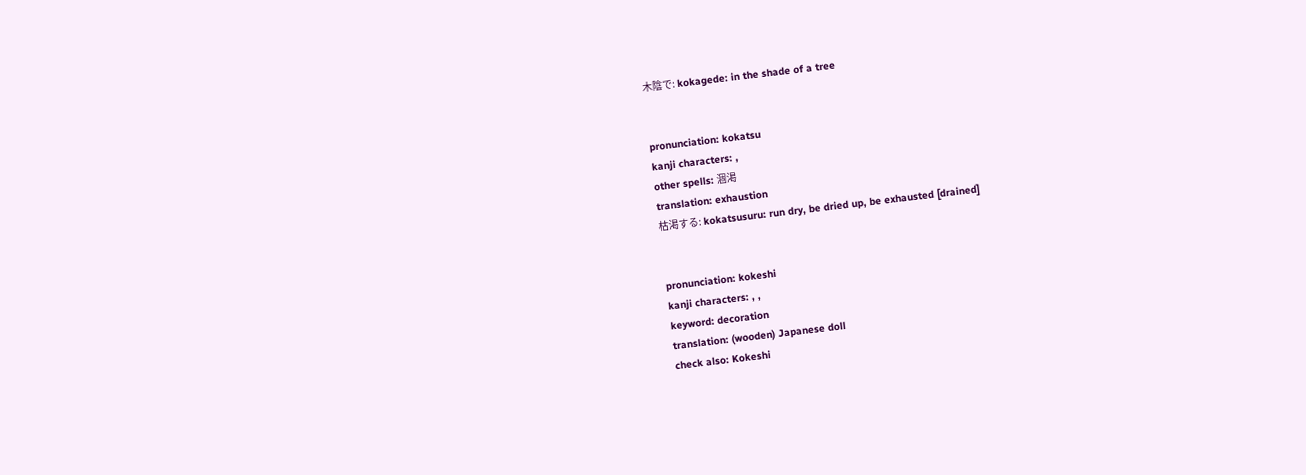木陰で: kokagede: in the shade of a tree


pronunciation: kokatsu
kanji characters: ,
other spells: 涸渇
translation: exhaustion
枯渇する: kokatsusuru: run dry, be dried up, be exhausted [drained]


pronunciation: kokeshi
kanji characters: , ,
keyword: decoration
translation: (wooden) Japanese doll
check also: Kokeshi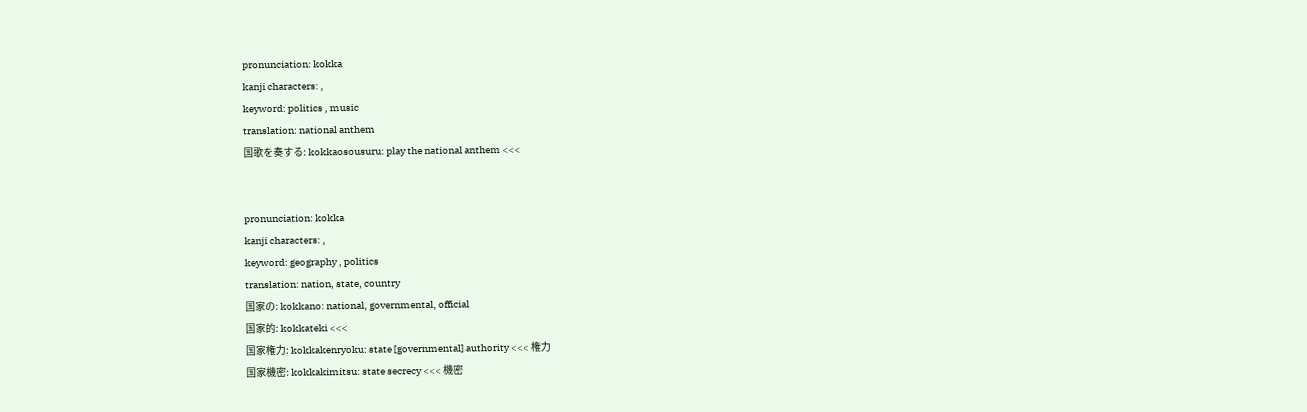pronunciation: kokka
kanji characters: ,
keyword: politics , music
translation: national anthem
国歌を奏する: kokkaosousuru: play the national anthem <<<


pronunciation: kokka
kanji characters: ,
keyword: geography , politics
translation: nation, state, country
国家の: kokkano: national, governmental, official
国家的: kokkateki <<<
国家権力: kokkakenryoku: state [governmental] authority <<< 権力
国家機密: kokkakimitsu: state secrecy <<< 機密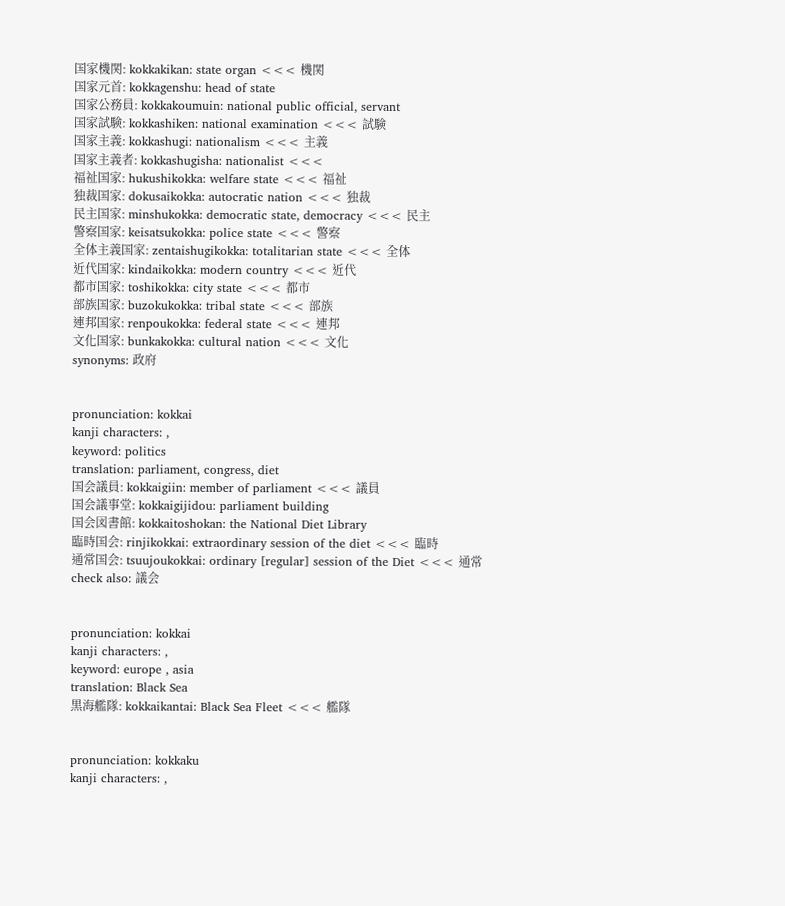国家機関: kokkakikan: state organ <<< 機関
国家元首: kokkagenshu: head of state
国家公務員: kokkakoumuin: national public official, servant
国家試験: kokkashiken: national examination <<< 試験
国家主義: kokkashugi: nationalism <<< 主義
国家主義者: kokkashugisha: nationalist <<<
福祉国家: hukushikokka: welfare state <<< 福祉
独裁国家: dokusaikokka: autocratic nation <<< 独裁
民主国家: minshukokka: democratic state, democracy <<< 民主
警察国家: keisatsukokka: police state <<< 警察
全体主義国家: zentaishugikokka: totalitarian state <<< 全体
近代国家: kindaikokka: modern country <<< 近代
都市国家: toshikokka: city state <<< 都市
部族国家: buzokukokka: tribal state <<< 部族
連邦国家: renpoukokka: federal state <<< 連邦
文化国家: bunkakokka: cultural nation <<< 文化
synonyms: 政府


pronunciation: kokkai
kanji characters: ,
keyword: politics
translation: parliament, congress, diet
国会議員: kokkaigiin: member of parliament <<< 議員
国会議事堂: kokkaigijidou: parliament building
国会図書館: kokkaitoshokan: the National Diet Library
臨時国会: rinjikokkai: extraordinary session of the diet <<< 臨時
通常国会: tsuujoukokkai: ordinary [regular] session of the Diet <<< 通常
check also: 議会


pronunciation: kokkai
kanji characters: ,
keyword: europe , asia
translation: Black Sea
黒海艦隊: kokkaikantai: Black Sea Fleet <<< 艦隊


pronunciation: kokkaku
kanji characters: ,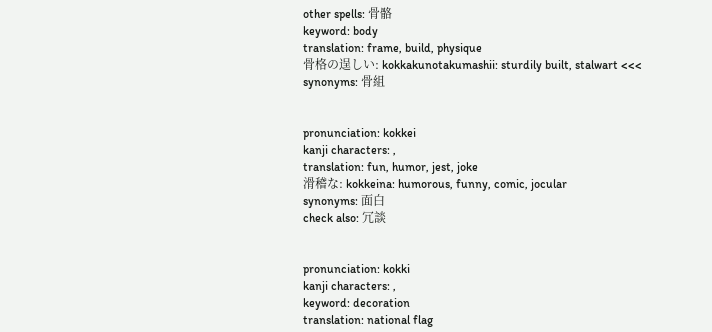other spells: 骨骼
keyword: body
translation: frame, build, physique
骨格の逞しい: kokkakunotakumashii: sturdily built, stalwart <<<
synonyms: 骨組


pronunciation: kokkei
kanji characters: ,
translation: fun, humor, jest, joke
滑稽な: kokkeina: humorous, funny, comic, jocular
synonyms: 面白
check also: 冗談


pronunciation: kokki
kanji characters: ,
keyword: decoration
translation: national flag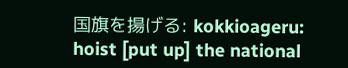国旗を揚げる: kokkioageru: hoist [put up] the national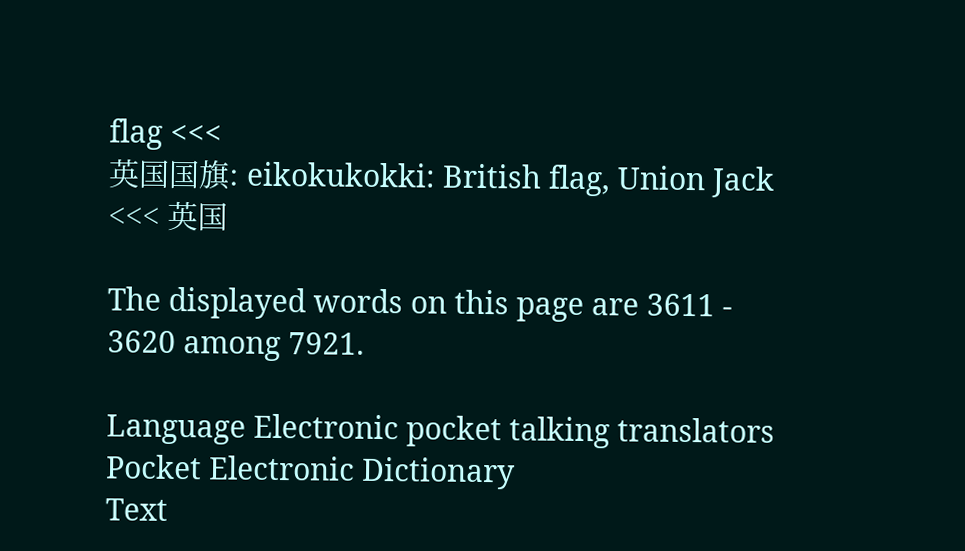flag <<<
英国国旗: eikokukokki: British flag, Union Jack <<< 英国

The displayed words on this page are 3611 - 3620 among 7921.

Language Electronic pocket talking translators
Pocket Electronic Dictionary
Text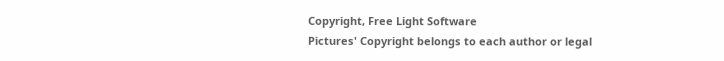Copyright, Free Light Software
Pictures' Copyright belongs to each author or legal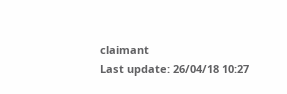claimant
Last update: 26/04/18 10:27